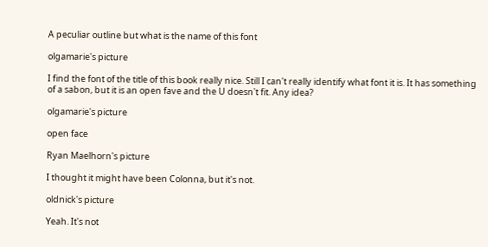A peculiar outline but what is the name of this font

olgamarie's picture

I find the font of the title of this book really nice. Still I can't really identify what font it is. It has something of a sabon, but it is an open fave and the U doesn't fit. Any idea?

olgamarie's picture

open face

Ryan Maelhorn's picture

I thought it might have been Colonna, but it's not.

oldnick's picture

Yeah. It's not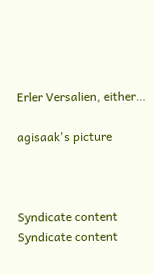Erler Versalien, either…

agisaak's picture



Syndicate content Syndicate content